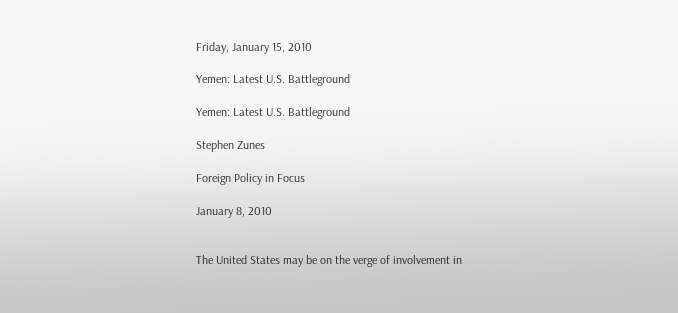Friday, January 15, 2010

Yemen: Latest U.S. Battleground

Yemen: Latest U.S. Battleground

Stephen Zunes

Foreign Policy in Focus

January 8, 2010


The United States may be on the verge of involvement in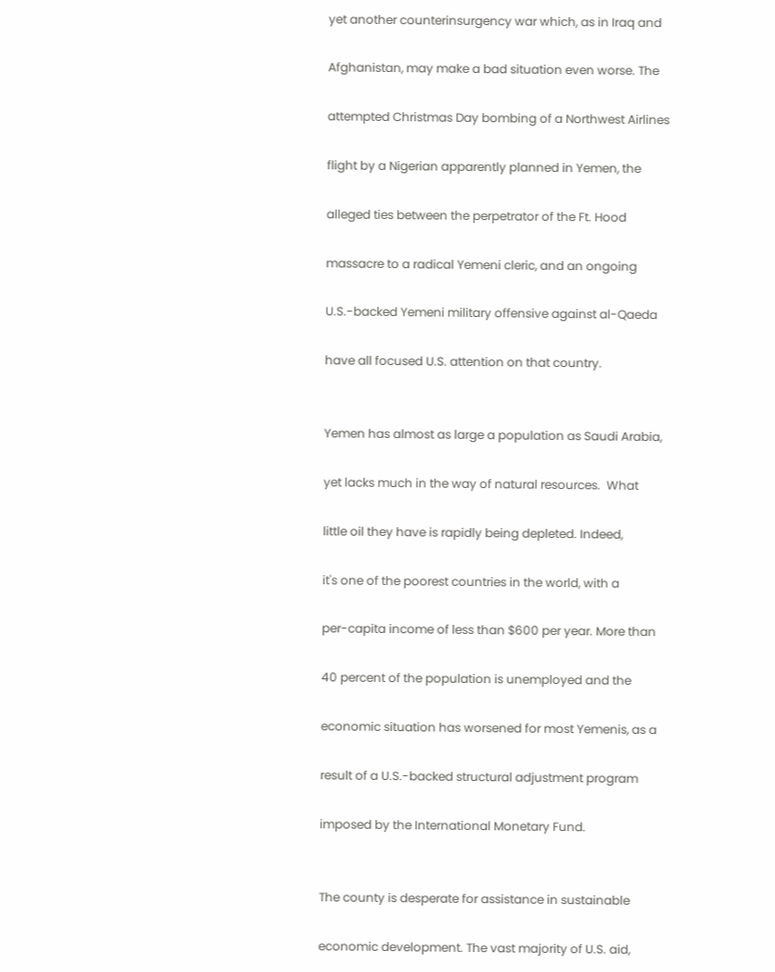yet another counterinsurgency war which, as in Iraq and

Afghanistan, may make a bad situation even worse. The

attempted Christmas Day bombing of a Northwest Airlines

flight by a Nigerian apparently planned in Yemen, the

alleged ties between the perpetrator of the Ft. Hood

massacre to a radical Yemeni cleric, and an ongoing

U.S.-backed Yemeni military offensive against al-Qaeda

have all focused U.S. attention on that country.


Yemen has almost as large a population as Saudi Arabia,

yet lacks much in the way of natural resources.  What

little oil they have is rapidly being depleted. Indeed,

it's one of the poorest countries in the world, with a

per-capita income of less than $600 per year. More than

40 percent of the population is unemployed and the

economic situation has worsened for most Yemenis, as a

result of a U.S.-backed structural adjustment program

imposed by the International Monetary Fund.


The county is desperate for assistance in sustainable

economic development. The vast majority of U.S. aid,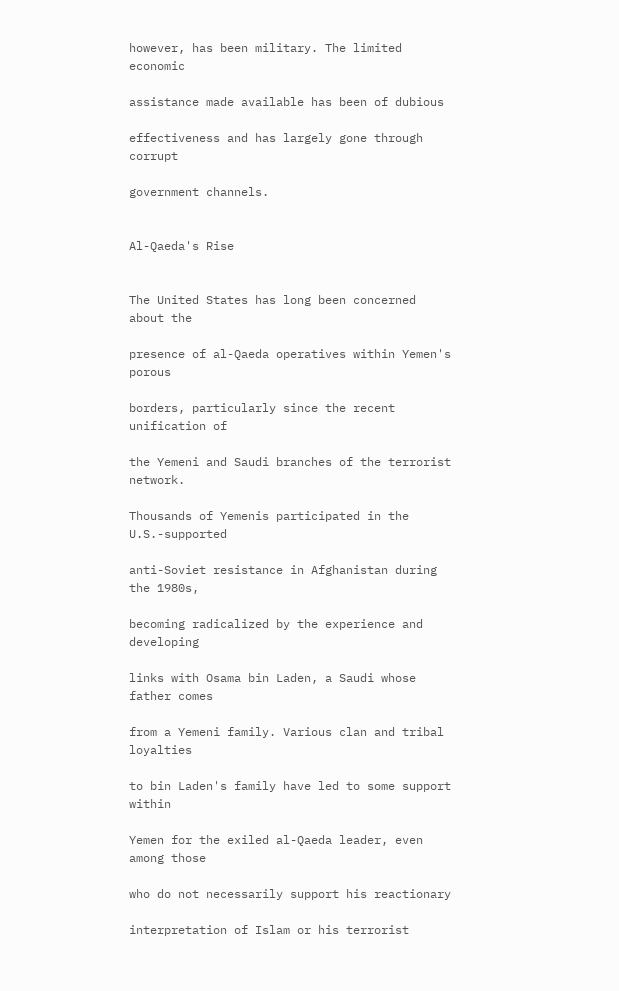however, has been military. The limited economic

assistance made available has been of dubious

effectiveness and has largely gone through corrupt

government channels.


Al-Qaeda's Rise


The United States has long been concerned about the

presence of al-Qaeda operatives within Yemen's porous

borders, particularly since the recent unification of

the Yemeni and Saudi branches of the terrorist network.

Thousands of Yemenis participated in the U.S.-supported

anti-Soviet resistance in Afghanistan during the 1980s,

becoming radicalized by the experience and developing

links with Osama bin Laden, a Saudi whose father comes

from a Yemeni family. Various clan and tribal loyalties

to bin Laden's family have led to some support within

Yemen for the exiled al-Qaeda leader, even among those

who do not necessarily support his reactionary

interpretation of Islam or his terrorist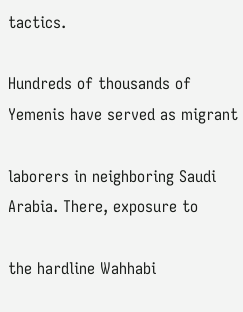tactics.

Hundreds of thousands of Yemenis have served as migrant

laborers in neighboring Saudi Arabia. There, exposure to

the hardline Wahhabi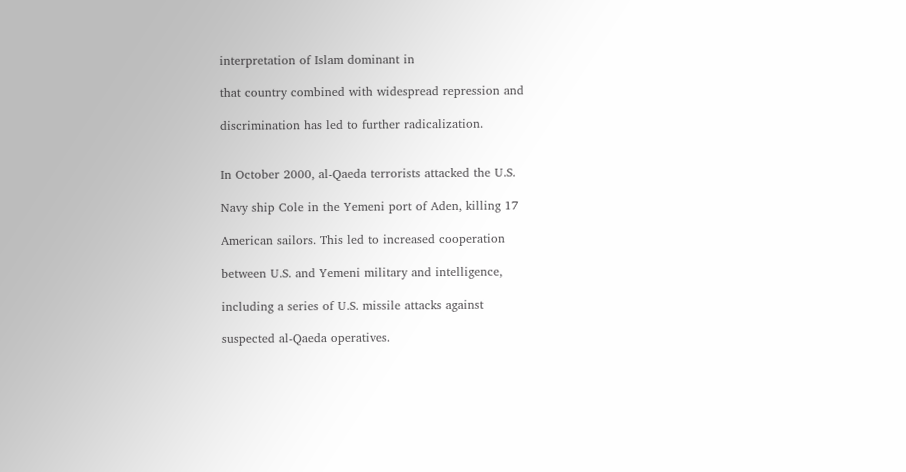interpretation of Islam dominant in

that country combined with widespread repression and

discrimination has led to further radicalization.


In October 2000, al-Qaeda terrorists attacked the U.S.

Navy ship Cole in the Yemeni port of Aden, killing 17

American sailors. This led to increased cooperation

between U.S. and Yemeni military and intelligence,

including a series of U.S. missile attacks against

suspected al-Qaeda operatives.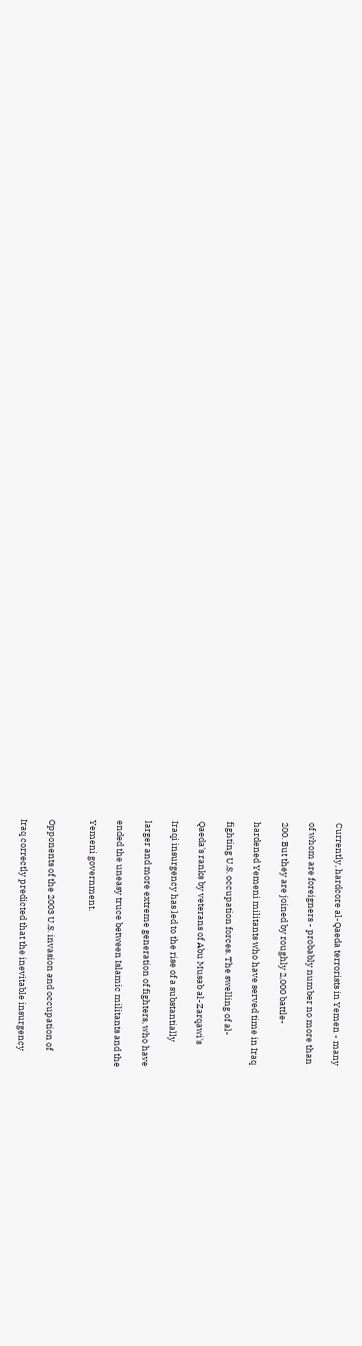Currently, hardcore al-Qaeda terrorists in Yemen - many

of whom are foreigners - probably number no more than

200. But they are joined by roughly 2,000 battle-

hardened Yemeni militants who have served time in Iraq

fighting U.S. occupation forces. The swelling of al-

Qaeda's ranks by veterans of Abu Musab al-Zarqawi's

Iraqi insurgency has led to the rise of a substantially

larger and more extreme generation of fighters, who have

ended the uneasy truce between Islamic militants and the

Yemeni government.


Opponents of the 2003 U.S. invasion and occupation of

Iraq correctly predicted that the inevitable insurgency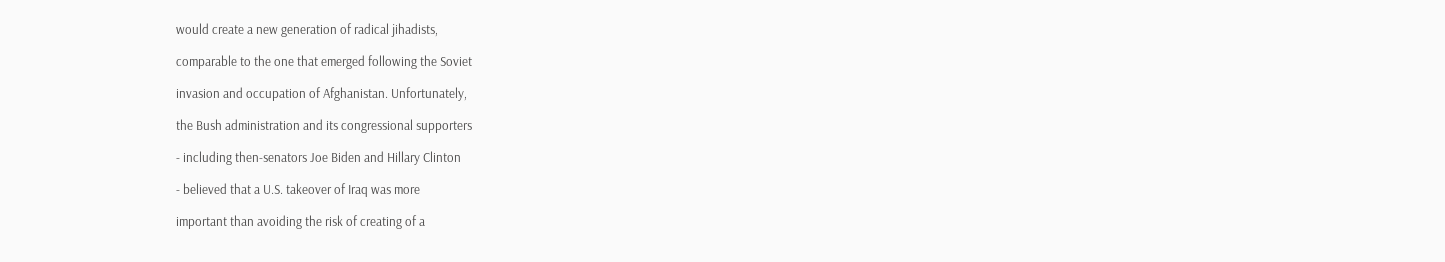would create a new generation of radical jihadists,

comparable to the one that emerged following the Soviet

invasion and occupation of Afghanistan. Unfortunately,

the Bush administration and its congressional supporters

- including then-senators Joe Biden and Hillary Clinton

- believed that a U.S. takeover of Iraq was more

important than avoiding the risk of creating of a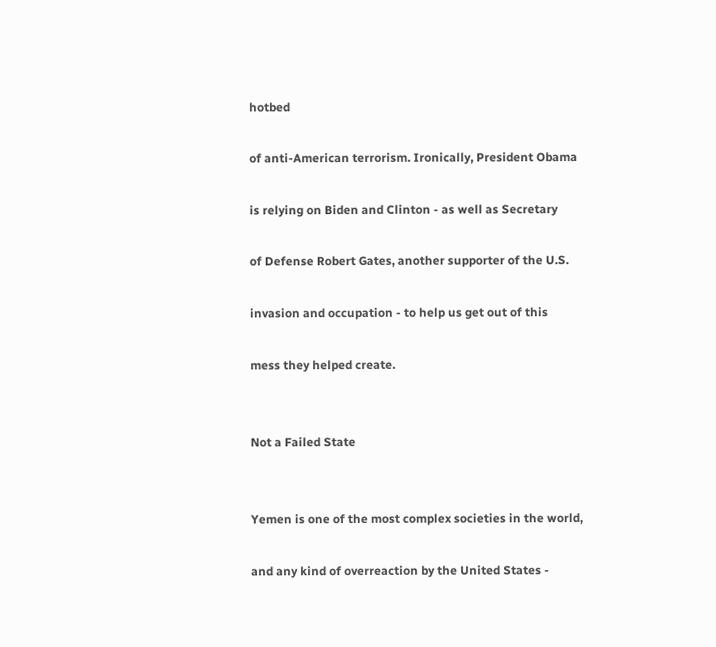hotbed

of anti-American terrorism. Ironically, President Obama

is relying on Biden and Clinton - as well as Secretary

of Defense Robert Gates, another supporter of the U.S.

invasion and occupation - to help us get out of this

mess they helped create.


Not a Failed State


Yemen is one of the most complex societies in the world,

and any kind of overreaction by the United States -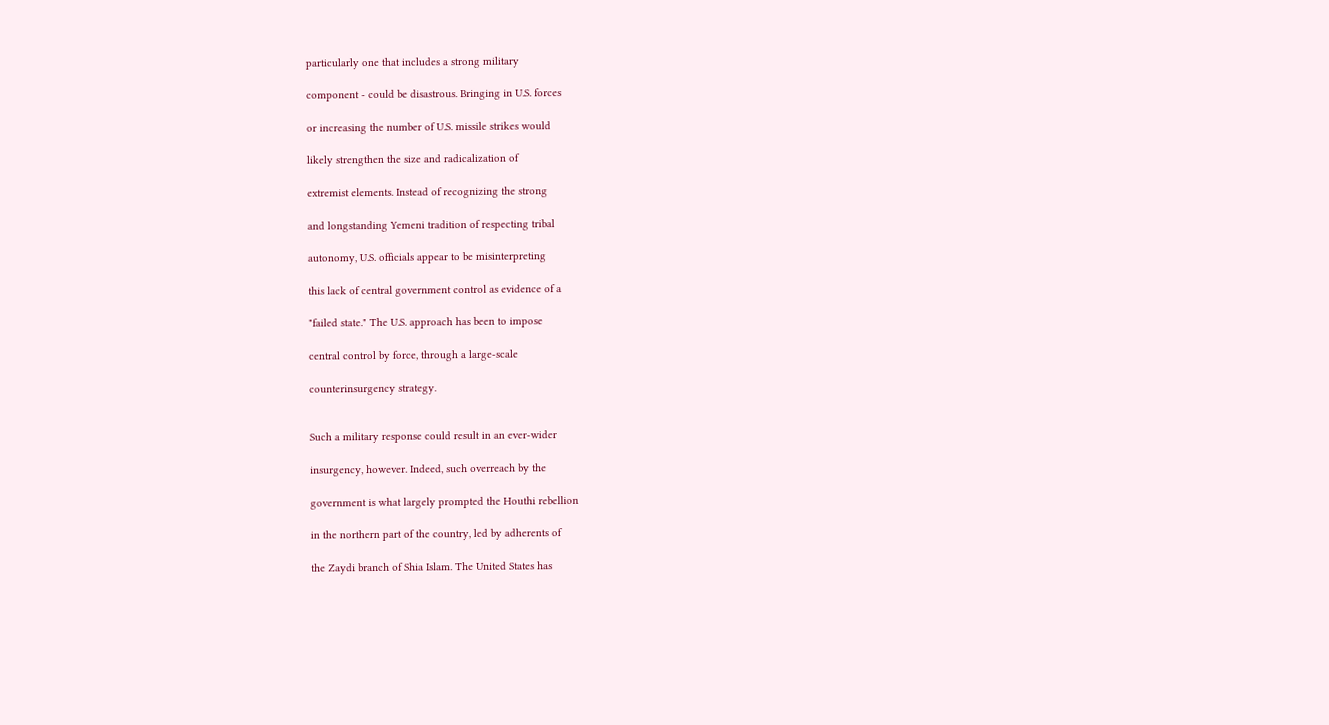particularly one that includes a strong military

component - could be disastrous. Bringing in U.S. forces

or increasing the number of U.S. missile strikes would

likely strengthen the size and radicalization of

extremist elements. Instead of recognizing the strong

and longstanding Yemeni tradition of respecting tribal

autonomy, U.S. officials appear to be misinterpreting

this lack of central government control as evidence of a

"failed state." The U.S. approach has been to impose

central control by force, through a large-scale

counterinsurgency strategy.


Such a military response could result in an ever-wider

insurgency, however. Indeed, such overreach by the

government is what largely prompted the Houthi rebellion

in the northern part of the country, led by adherents of

the Zaydi branch of Shia Islam. The United States has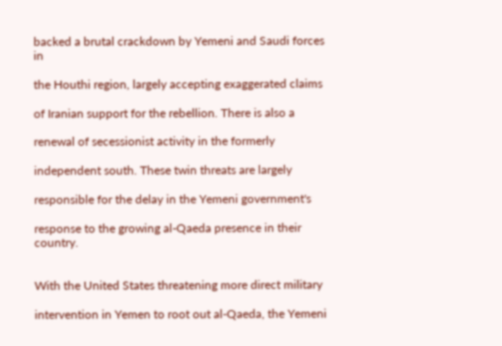backed a brutal crackdown by Yemeni and Saudi forces in

the Houthi region, largely accepting exaggerated claims

of Iranian support for the rebellion. There is also a

renewal of secessionist activity in the formerly

independent south. These twin threats are largely

responsible for the delay in the Yemeni government's

response to the growing al-Qaeda presence in their country.


With the United States threatening more direct military

intervention in Yemen to root out al-Qaeda, the Yemeni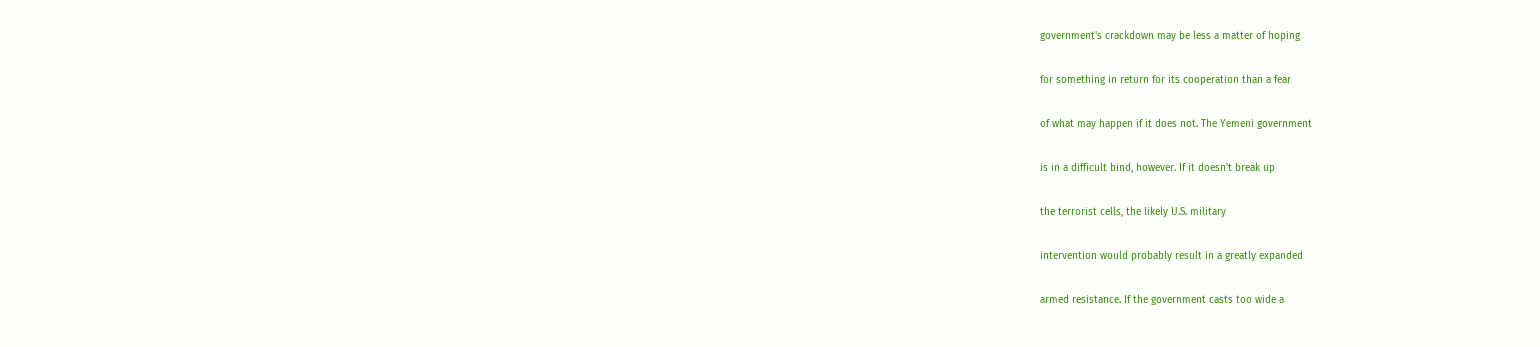government's crackdown may be less a matter of hoping

for something in return for its cooperation than a fear

of what may happen if it does not. The Yemeni government

is in a difficult bind, however. If it doesn't break up

the terrorist cells, the likely U.S. military

intervention would probably result in a greatly expanded

armed resistance. If the government casts too wide a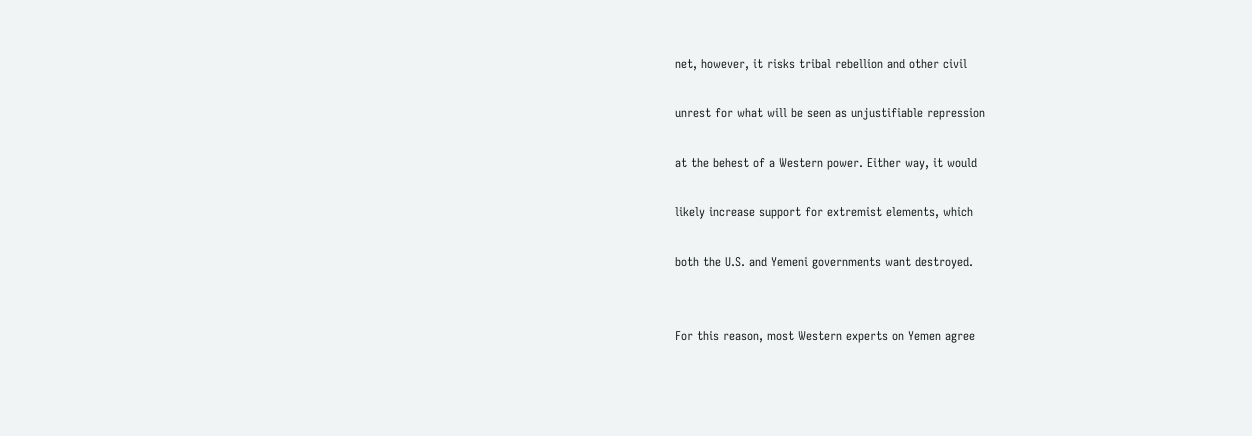net, however, it risks tribal rebellion and other civil

unrest for what will be seen as unjustifiable repression

at the behest of a Western power. Either way, it would

likely increase support for extremist elements, which

both the U.S. and Yemeni governments want destroyed.


For this reason, most Western experts on Yemen agree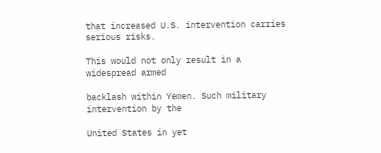that increased U.S. intervention carries serious risks.

This would not only result in a widespread armed

backlash within Yemen. Such military intervention by the

United States in yet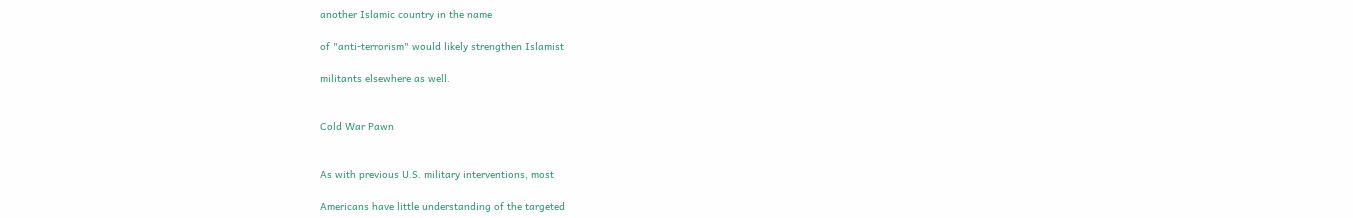another Islamic country in the name

of "anti-terrorism" would likely strengthen Islamist

militants elsewhere as well.


Cold War Pawn


As with previous U.S. military interventions, most

Americans have little understanding of the targeted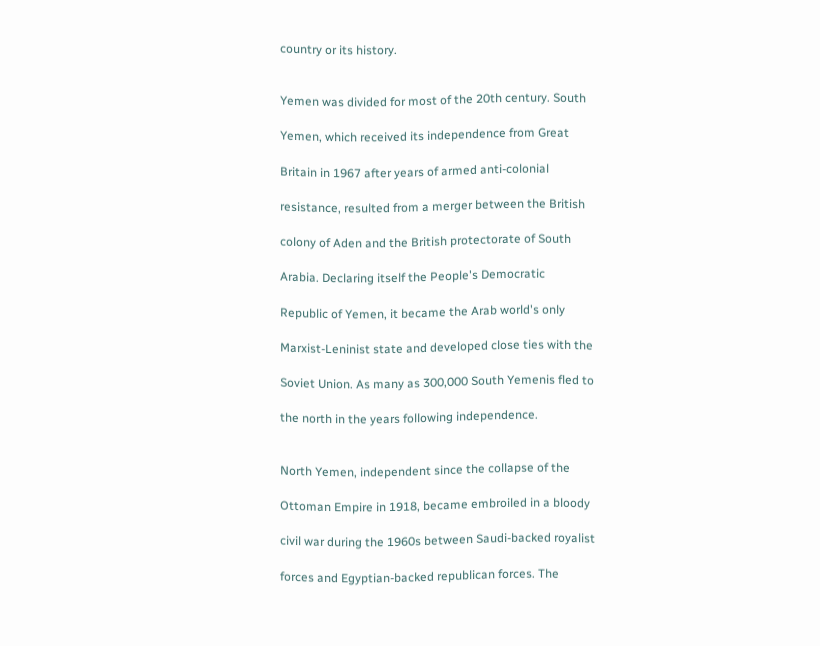country or its history.


Yemen was divided for most of the 20th century. South

Yemen, which received its independence from Great

Britain in 1967 after years of armed anti-colonial

resistance, resulted from a merger between the British

colony of Aden and the British protectorate of South

Arabia. Declaring itself the People's Democratic

Republic of Yemen, it became the Arab world's only

Marxist-Leninist state and developed close ties with the

Soviet Union. As many as 300,000 South Yemenis fled to

the north in the years following independence.


North Yemen, independent since the collapse of the

Ottoman Empire in 1918, became embroiled in a bloody

civil war during the 1960s between Saudi-backed royalist

forces and Egyptian-backed republican forces. The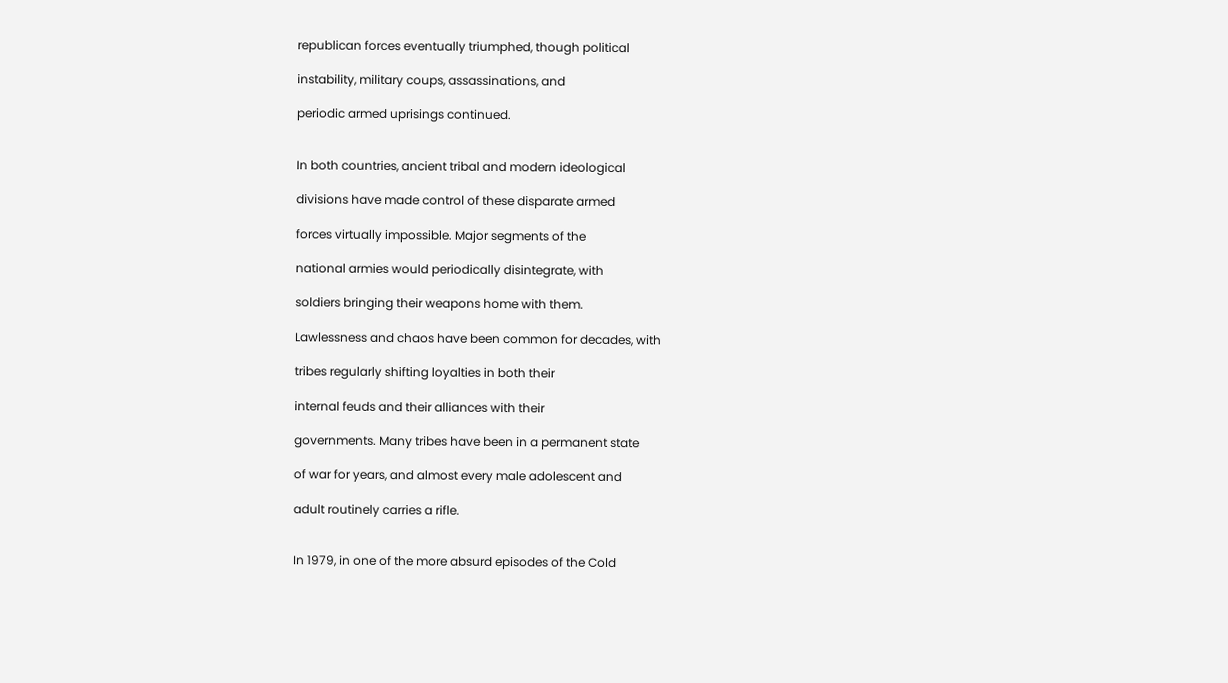republican forces eventually triumphed, though political

instability, military coups, assassinations, and

periodic armed uprisings continued.


In both countries, ancient tribal and modern ideological

divisions have made control of these disparate armed

forces virtually impossible. Major segments of the

national armies would periodically disintegrate, with

soldiers bringing their weapons home with them.

Lawlessness and chaos have been common for decades, with

tribes regularly shifting loyalties in both their

internal feuds and their alliances with their

governments. Many tribes have been in a permanent state

of war for years, and almost every male adolescent and

adult routinely carries a rifle.


In 1979, in one of the more absurd episodes of the Cold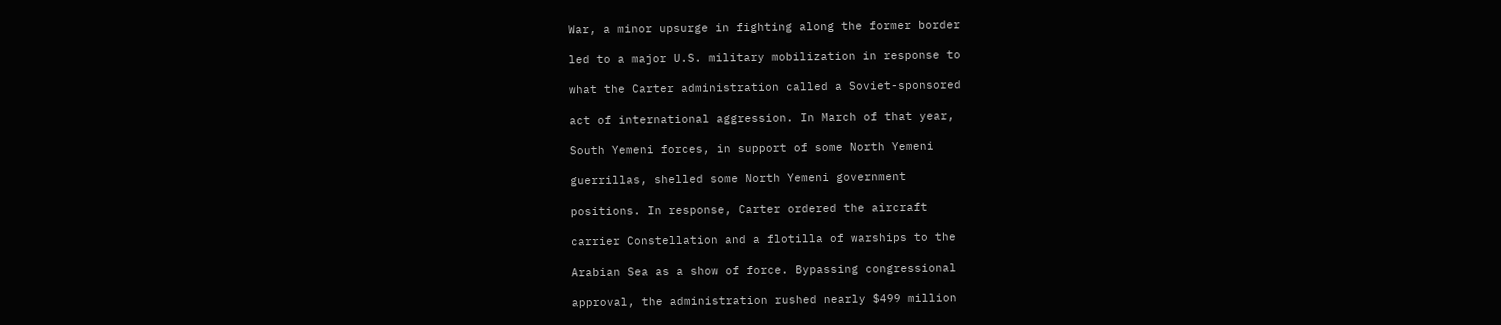War, a minor upsurge in fighting along the former border

led to a major U.S. military mobilization in response to

what the Carter administration called a Soviet-sponsored

act of international aggression. In March of that year,

South Yemeni forces, in support of some North Yemeni

guerrillas, shelled some North Yemeni government

positions. In response, Carter ordered the aircraft

carrier Constellation and a flotilla of warships to the

Arabian Sea as a show of force. Bypassing congressional

approval, the administration rushed nearly $499 million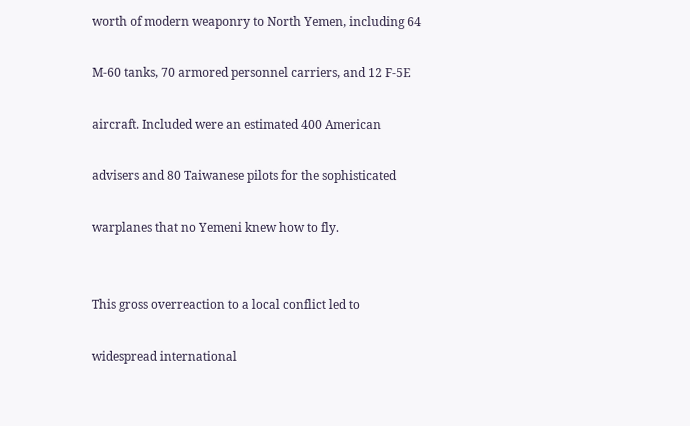worth of modern weaponry to North Yemen, including 64

M-60 tanks, 70 armored personnel carriers, and 12 F-5E

aircraft. Included were an estimated 400 American

advisers and 80 Taiwanese pilots for the sophisticated

warplanes that no Yemeni knew how to fly.


This gross overreaction to a local conflict led to

widespread international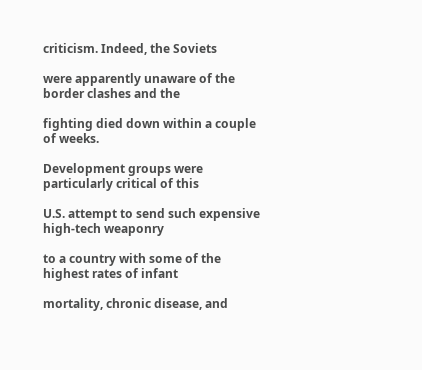criticism. Indeed, the Soviets

were apparently unaware of the border clashes and the

fighting died down within a couple of weeks.

Development groups were particularly critical of this

U.S. attempt to send such expensive high-tech weaponry

to a country with some of the highest rates of infant

mortality, chronic disease, and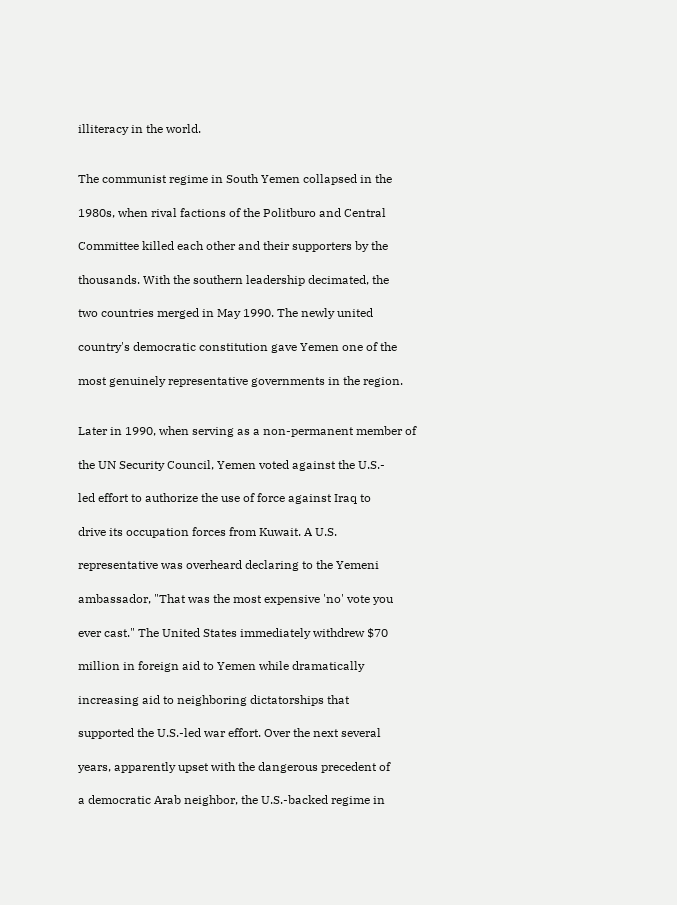illiteracy in the world.


The communist regime in South Yemen collapsed in the

1980s, when rival factions of the Politburo and Central

Committee killed each other and their supporters by the

thousands. With the southern leadership decimated, the

two countries merged in May 1990. The newly united

country's democratic constitution gave Yemen one of the

most genuinely representative governments in the region.


Later in 1990, when serving as a non-permanent member of

the UN Security Council, Yemen voted against the U.S.-

led effort to authorize the use of force against Iraq to

drive its occupation forces from Kuwait. A U.S.

representative was overheard declaring to the Yemeni

ambassador, "That was the most expensive 'no' vote you

ever cast." The United States immediately withdrew $70

million in foreign aid to Yemen while dramatically

increasing aid to neighboring dictatorships that

supported the U.S.-led war effort. Over the next several

years, apparently upset with the dangerous precedent of

a democratic Arab neighbor, the U.S.-backed regime in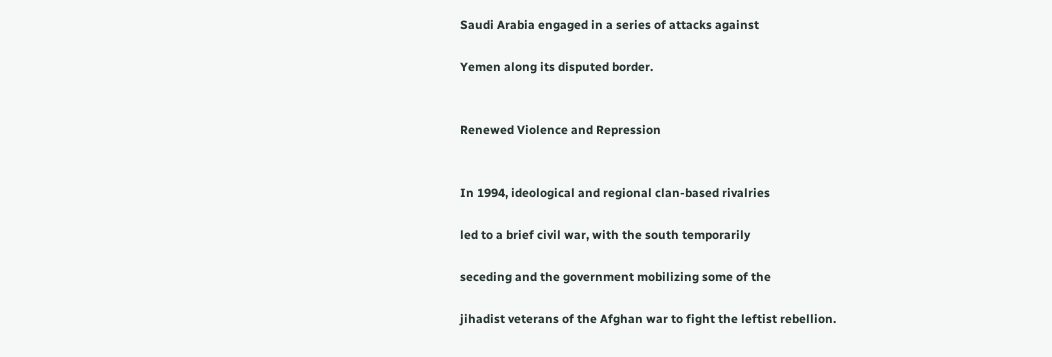Saudi Arabia engaged in a series of attacks against

Yemen along its disputed border.


Renewed Violence and Repression


In 1994, ideological and regional clan-based rivalries

led to a brief civil war, with the south temporarily

seceding and the government mobilizing some of the

jihadist veterans of the Afghan war to fight the leftist rebellion.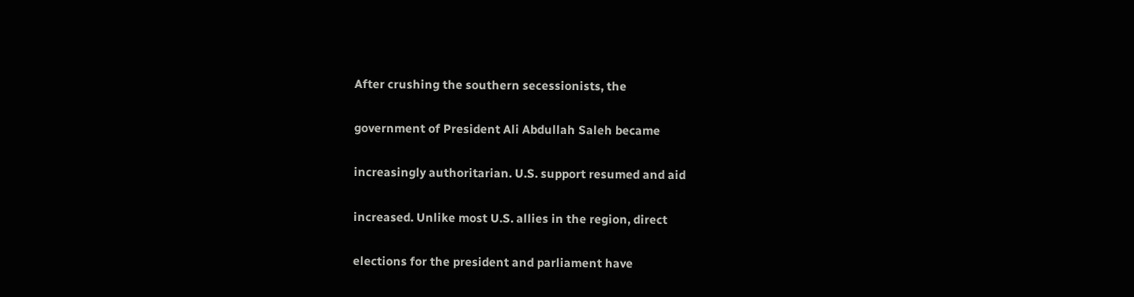After crushing the southern secessionists, the

government of President Ali Abdullah Saleh became

increasingly authoritarian. U.S. support resumed and aid

increased. Unlike most U.S. allies in the region, direct

elections for the president and parliament have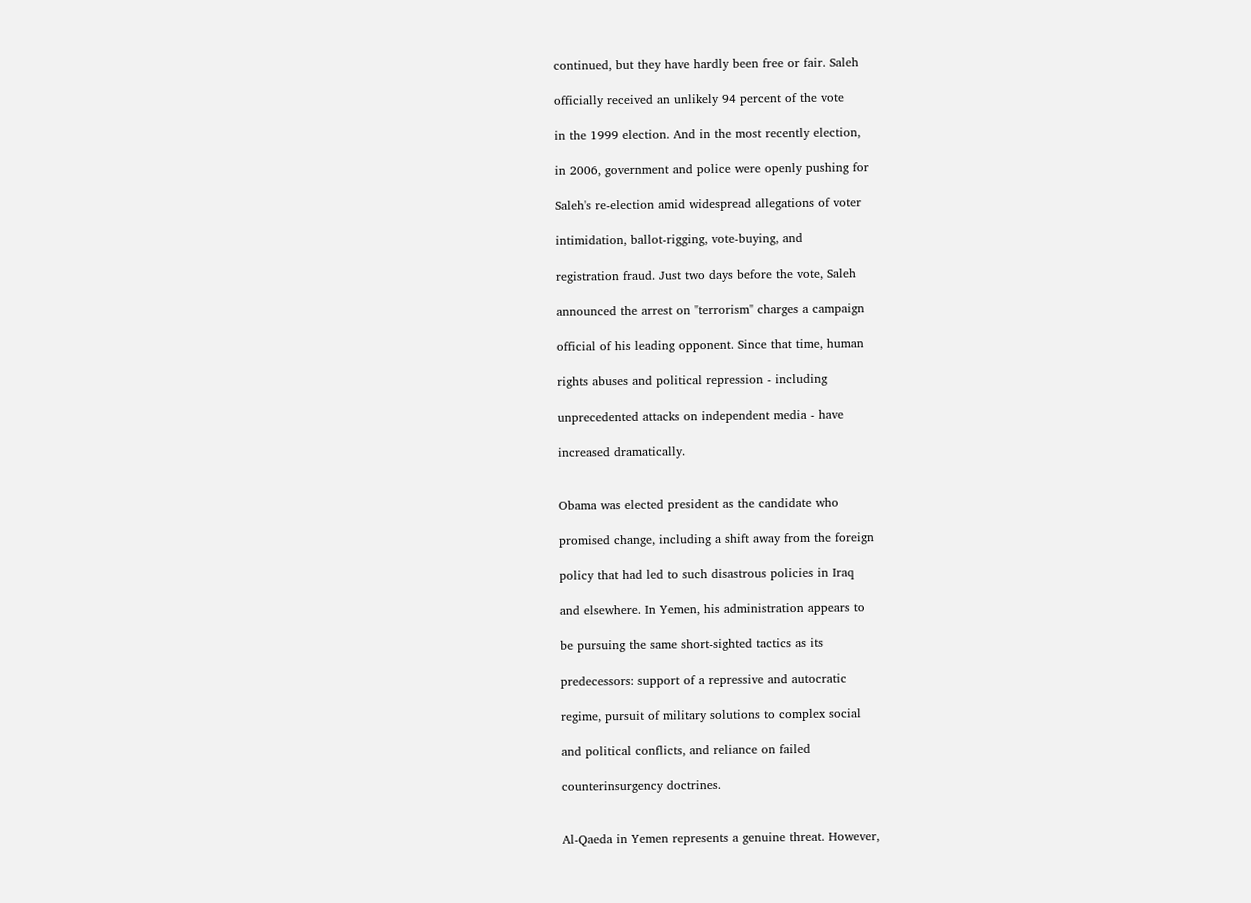continued, but they have hardly been free or fair. Saleh

officially received an unlikely 94 percent of the vote

in the 1999 election. And in the most recently election,

in 2006, government and police were openly pushing for

Saleh's re-election amid widespread allegations of voter

intimidation, ballot-rigging, vote-buying, and

registration fraud. Just two days before the vote, Saleh

announced the arrest on "terrorism" charges a campaign

official of his leading opponent. Since that time, human

rights abuses and political repression - including

unprecedented attacks on independent media - have

increased dramatically.


Obama was elected president as the candidate who

promised change, including a shift away from the foreign

policy that had led to such disastrous policies in Iraq

and elsewhere. In Yemen, his administration appears to

be pursuing the same short-sighted tactics as its

predecessors: support of a repressive and autocratic

regime, pursuit of military solutions to complex social

and political conflicts, and reliance on failed

counterinsurgency doctrines.


Al-Qaeda in Yemen represents a genuine threat. However,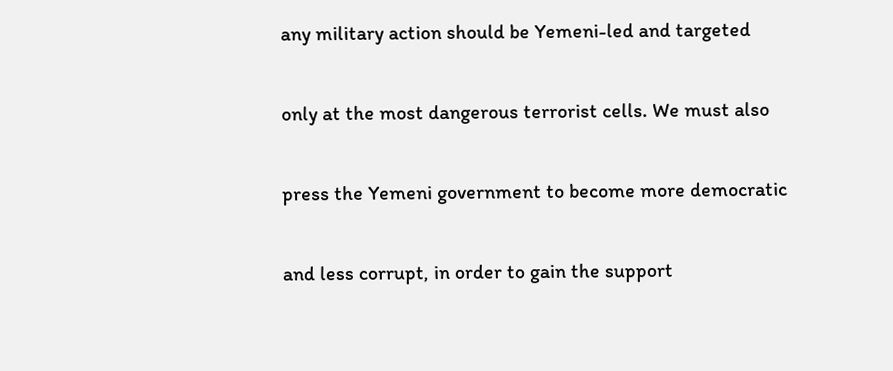any military action should be Yemeni-led and targeted

only at the most dangerous terrorist cells. We must also

press the Yemeni government to become more democratic

and less corrupt, in order to gain the support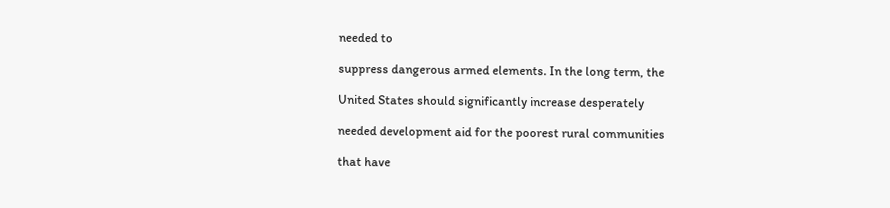needed to

suppress dangerous armed elements. In the long term, the

United States should significantly increase desperately

needed development aid for the poorest rural communities

that have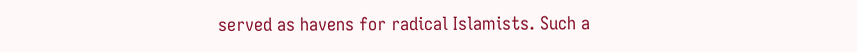served as havens for radical Islamists. Such a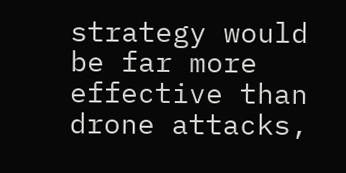strategy would be far more effective than drone attacks,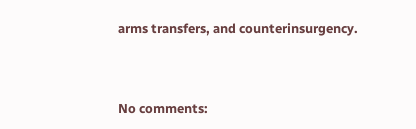arms transfers, and counterinsurgency.



No comments: